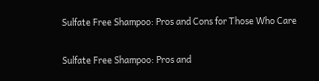Sulfate Free Shampoo: Pros and Cons for Those Who Care

Sulfate Free Shampoo: Pros and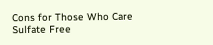Cons for Those Who Care
Sulfate Free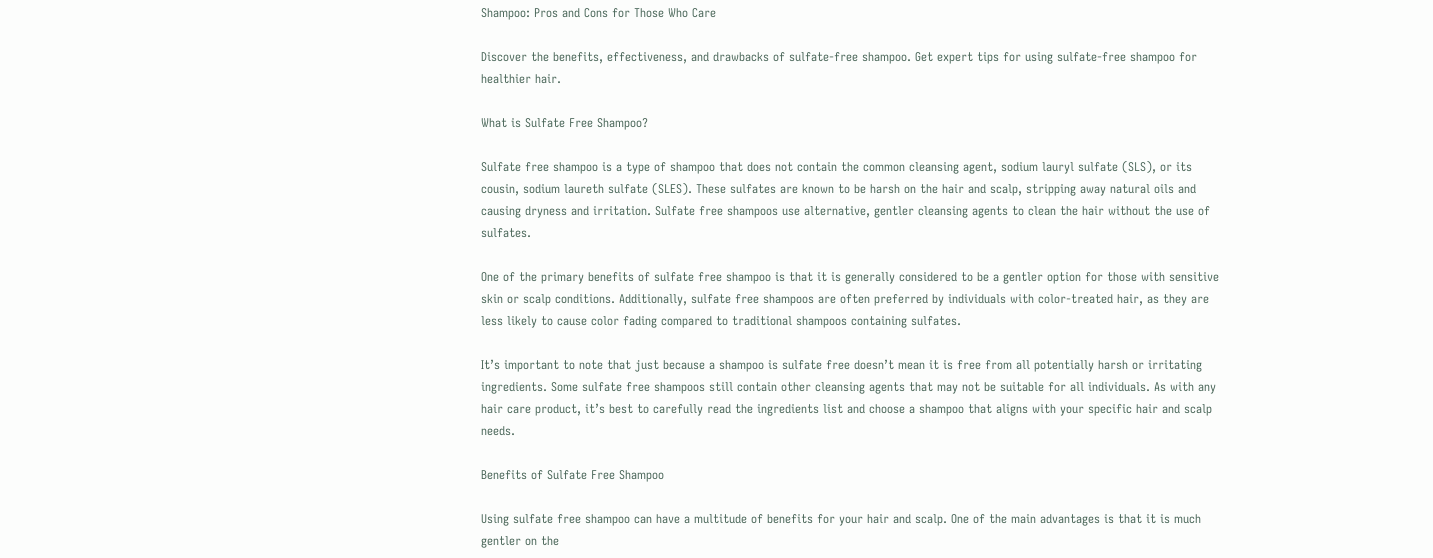Shampoo: Pros and Cons for Those Who Care

Discover the benefits, effectiveness, and drawbacks of sulfate-free shampoo. Get expert tips for using sulfate-free shampoo for healthier hair.

What is Sulfate Free Shampoo?

Sulfate free shampoo is a type of shampoo that does not contain the common cleansing agent, sodium lauryl sulfate (SLS), or its cousin, sodium laureth sulfate (SLES). These sulfates are known to be harsh on the hair and scalp, stripping away natural oils and causing dryness and irritation. Sulfate free shampoos use alternative, gentler cleansing agents to clean the hair without the use of sulfates.

One of the primary benefits of sulfate free shampoo is that it is generally considered to be a gentler option for those with sensitive skin or scalp conditions. Additionally, sulfate free shampoos are often preferred by individuals with color-treated hair, as they are less likely to cause color fading compared to traditional shampoos containing sulfates.

It’s important to note that just because a shampoo is sulfate free doesn’t mean it is free from all potentially harsh or irritating ingredients. Some sulfate free shampoos still contain other cleansing agents that may not be suitable for all individuals. As with any hair care product, it’s best to carefully read the ingredients list and choose a shampoo that aligns with your specific hair and scalp needs.

Benefits of Sulfate Free Shampoo

Using sulfate free shampoo can have a multitude of benefits for your hair and scalp. One of the main advantages is that it is much gentler on the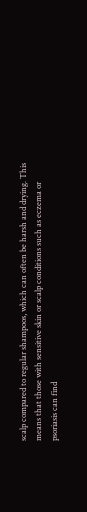scalp compared to regular shampoos, which can often be harsh and drying. This means that those with sensitive skin or scalp conditions such as eczema or psoriasis can find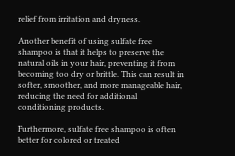relief from irritation and dryness.

Another benefit of using sulfate free shampoo is that it helps to preserve the natural oils in your hair, preventing it from becoming too dry or brittle. This can result in softer, smoother, and more manageable hair, reducing the need for additional conditioning products.

Furthermore, sulfate free shampoo is often better for colored or treated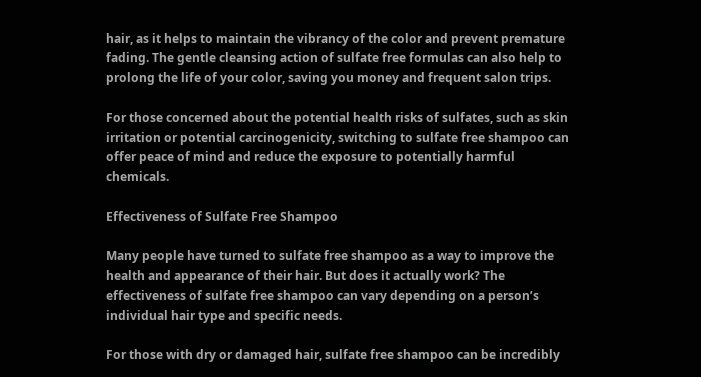hair, as it helps to maintain the vibrancy of the color and prevent premature fading. The gentle cleansing action of sulfate free formulas can also help to prolong the life of your color, saving you money and frequent salon trips.

For those concerned about the potential health risks of sulfates, such as skin irritation or potential carcinogenicity, switching to sulfate free shampoo can offer peace of mind and reduce the exposure to potentially harmful chemicals.

Effectiveness of Sulfate Free Shampoo

Many people have turned to sulfate free shampoo as a way to improve the health and appearance of their hair. But does it actually work? The effectiveness of sulfate free shampoo can vary depending on a person’s individual hair type and specific needs.

For those with dry or damaged hair, sulfate free shampoo can be incredibly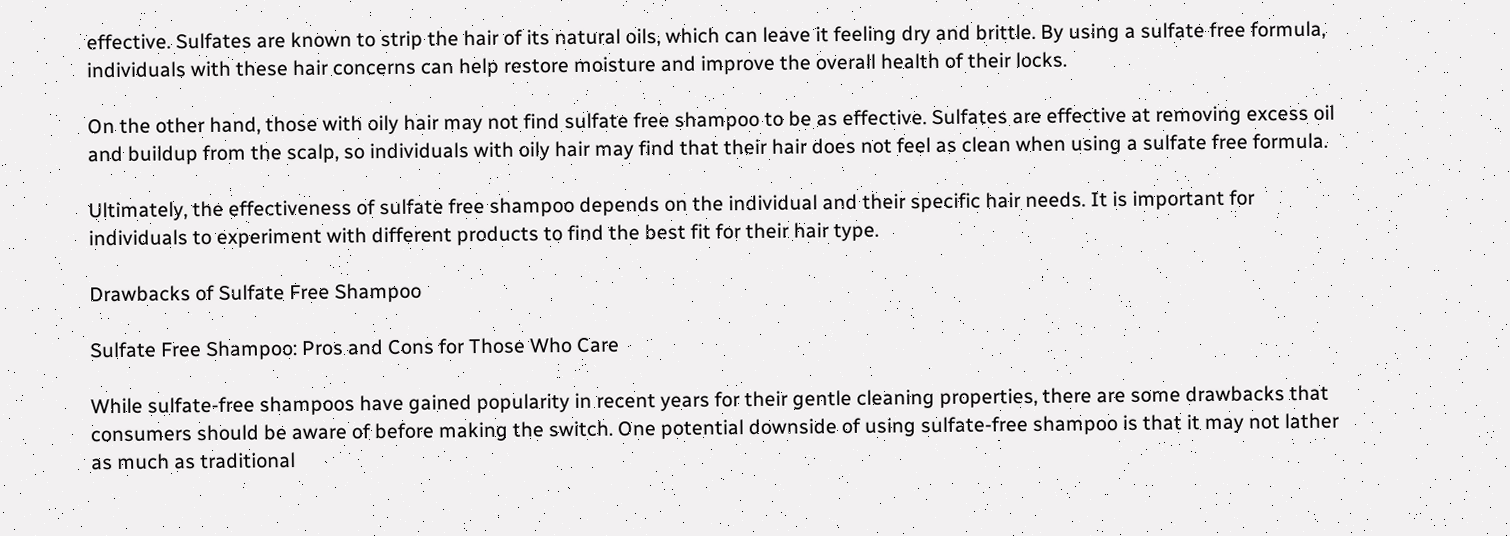effective. Sulfates are known to strip the hair of its natural oils, which can leave it feeling dry and brittle. By using a sulfate free formula, individuals with these hair concerns can help restore moisture and improve the overall health of their locks.

On the other hand, those with oily hair may not find sulfate free shampoo to be as effective. Sulfates are effective at removing excess oil and buildup from the scalp, so individuals with oily hair may find that their hair does not feel as clean when using a sulfate free formula.

Ultimately, the effectiveness of sulfate free shampoo depends on the individual and their specific hair needs. It is important for individuals to experiment with different products to find the best fit for their hair type.

Drawbacks of Sulfate Free Shampoo

Sulfate Free Shampoo: Pros and Cons for Those Who Care

While sulfate-free shampoos have gained popularity in recent years for their gentle cleaning properties, there are some drawbacks that consumers should be aware of before making the switch. One potential downside of using sulfate-free shampoo is that it may not lather as much as traditional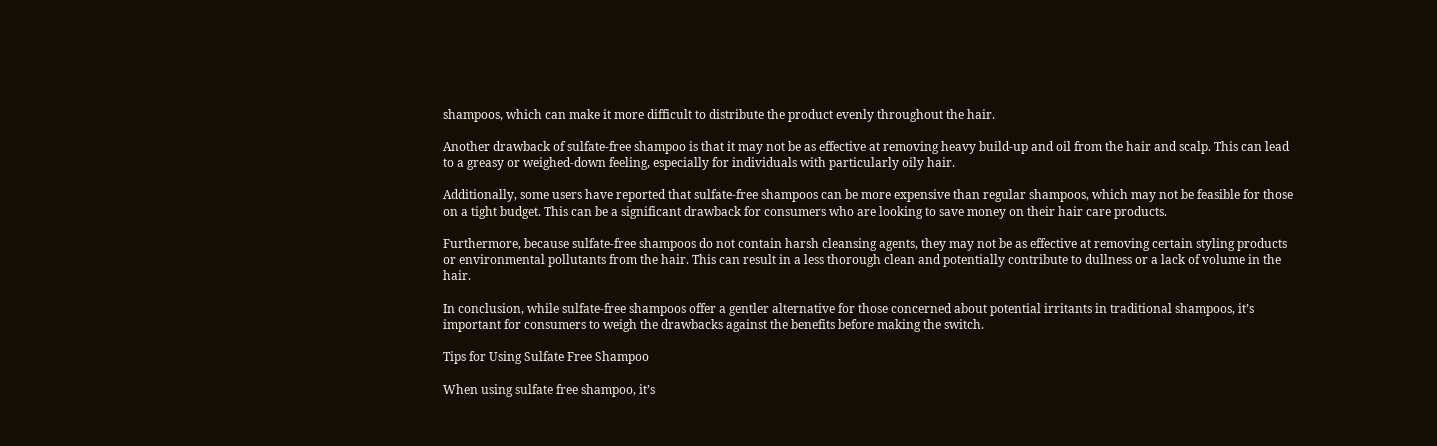shampoos, which can make it more difficult to distribute the product evenly throughout the hair.

Another drawback of sulfate-free shampoo is that it may not be as effective at removing heavy build-up and oil from the hair and scalp. This can lead to a greasy or weighed-down feeling, especially for individuals with particularly oily hair.

Additionally, some users have reported that sulfate-free shampoos can be more expensive than regular shampoos, which may not be feasible for those on a tight budget. This can be a significant drawback for consumers who are looking to save money on their hair care products.

Furthermore, because sulfate-free shampoos do not contain harsh cleansing agents, they may not be as effective at removing certain styling products or environmental pollutants from the hair. This can result in a less thorough clean and potentially contribute to dullness or a lack of volume in the hair.

In conclusion, while sulfate-free shampoos offer a gentler alternative for those concerned about potential irritants in traditional shampoos, it’s important for consumers to weigh the drawbacks against the benefits before making the switch.

Tips for Using Sulfate Free Shampoo

When using sulfate free shampoo, it’s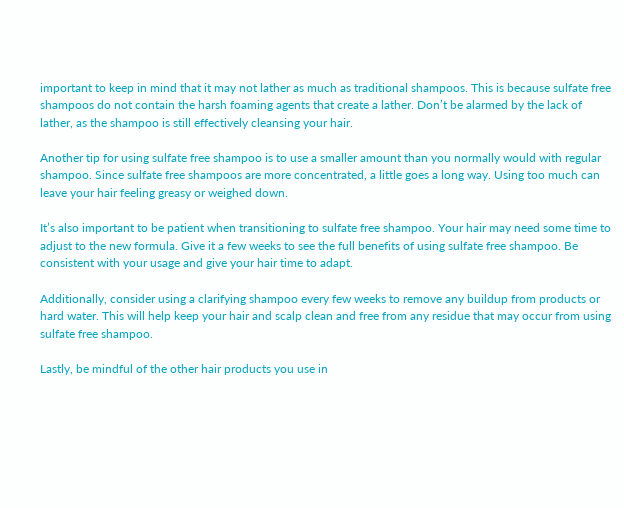important to keep in mind that it may not lather as much as traditional shampoos. This is because sulfate free shampoos do not contain the harsh foaming agents that create a lather. Don’t be alarmed by the lack of lather, as the shampoo is still effectively cleansing your hair.

Another tip for using sulfate free shampoo is to use a smaller amount than you normally would with regular shampoo. Since sulfate free shampoos are more concentrated, a little goes a long way. Using too much can leave your hair feeling greasy or weighed down.

It’s also important to be patient when transitioning to sulfate free shampoo. Your hair may need some time to adjust to the new formula. Give it a few weeks to see the full benefits of using sulfate free shampoo. Be consistent with your usage and give your hair time to adapt.

Additionally, consider using a clarifying shampoo every few weeks to remove any buildup from products or hard water. This will help keep your hair and scalp clean and free from any residue that may occur from using sulfate free shampoo.

Lastly, be mindful of the other hair products you use in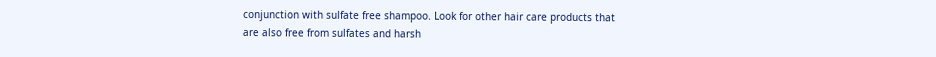conjunction with sulfate free shampoo. Look for other hair care products that are also free from sulfates and harsh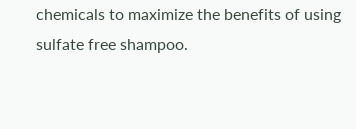chemicals to maximize the benefits of using sulfate free shampoo.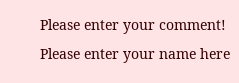Please enter your comment!
Please enter your name here